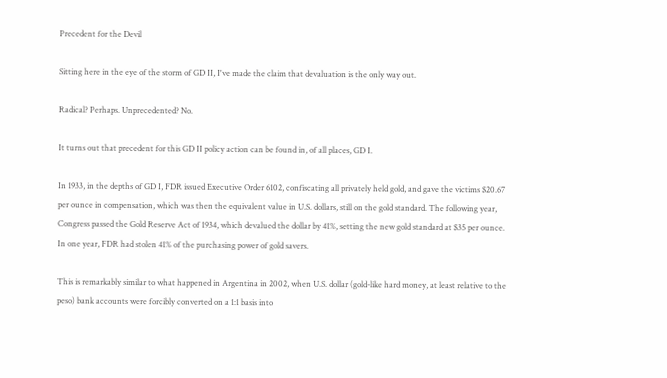Precedent for the Devil

Sitting here in the eye of the storm of GD II, I've made the claim that devaluation is the only way out.

Radical? Perhaps. Unprecedented? No.

It turns out that precedent for this GD II policy action can be found in, of all places, GD I.

In 1933, in the depths of GD I, FDR issued Executive Order 6102, confiscating all privately held gold, and gave the victims $20.67 per ounce in compensation, which was then the equivalent value in U.S. dollars, still on the gold standard. The following year, Congress passed the Gold Reserve Act of 1934, which devalued the dollar by 41%, setting the new gold standard at $35 per ounce. In one year, FDR had stolen 41% of the purchasing power of gold savers.

This is remarkably similar to what happened in Argentina in 2002, when U.S. dollar (gold-like hard money, at least relative to the peso) bank accounts were forcibly converted on a 1:1 basis into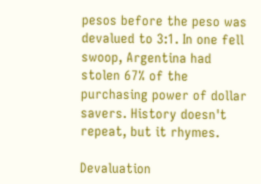pesos before the peso was devalued to 3:1. In one fell swoop, Argentina had stolen 67% of the purchasing power of dollar savers. History doesn't repeat, but it rhymes.

Devaluation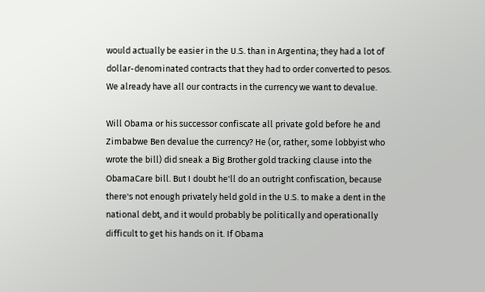would actually be easier in the U.S. than in Argentina; they had a lot of dollar-denominated contracts that they had to order converted to pesos. We already have all our contracts in the currency we want to devalue.

Will Obama or his successor confiscate all private gold before he and Zimbabwe Ben devalue the currency? He (or, rather, some lobbyist who wrote the bill) did sneak a Big Brother gold tracking clause into the ObamaCare bill. But I doubt he'll do an outright confiscation, because there's not enough privately held gold in the U.S. to make a dent in the national debt, and it would probably be politically and operationally difficult to get his hands on it. If Obama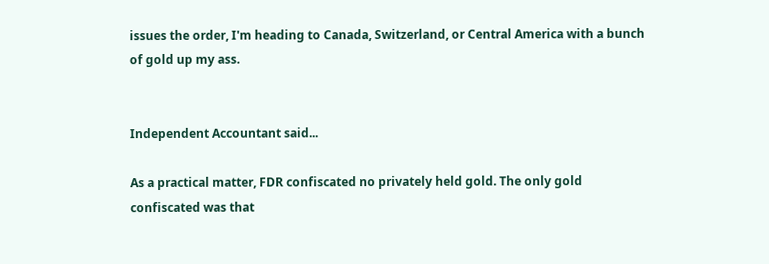issues the order, I'm heading to Canada, Switzerland, or Central America with a bunch of gold up my ass.


Independent Accountant said...

As a practical matter, FDR confiscated no privately held gold. The only gold confiscated was that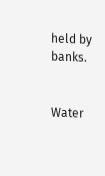held by banks.


Water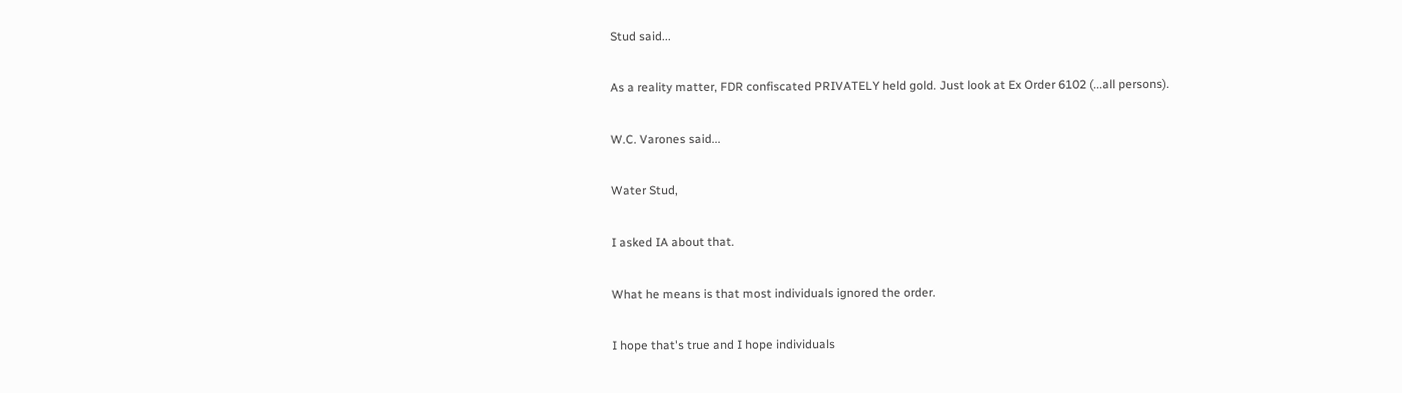Stud said...

As a reality matter, FDR confiscated PRIVATELY held gold. Just look at Ex Order 6102 (...all persons).

W.C. Varones said...

Water Stud,

I asked IA about that.

What he means is that most individuals ignored the order.

I hope that's true and I hope individuals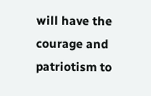will have the courage and patriotism to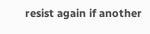resist again if another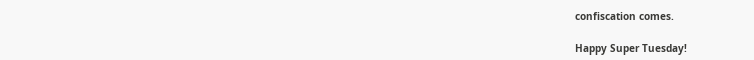confiscation comes.

Happy Super Tuesday!